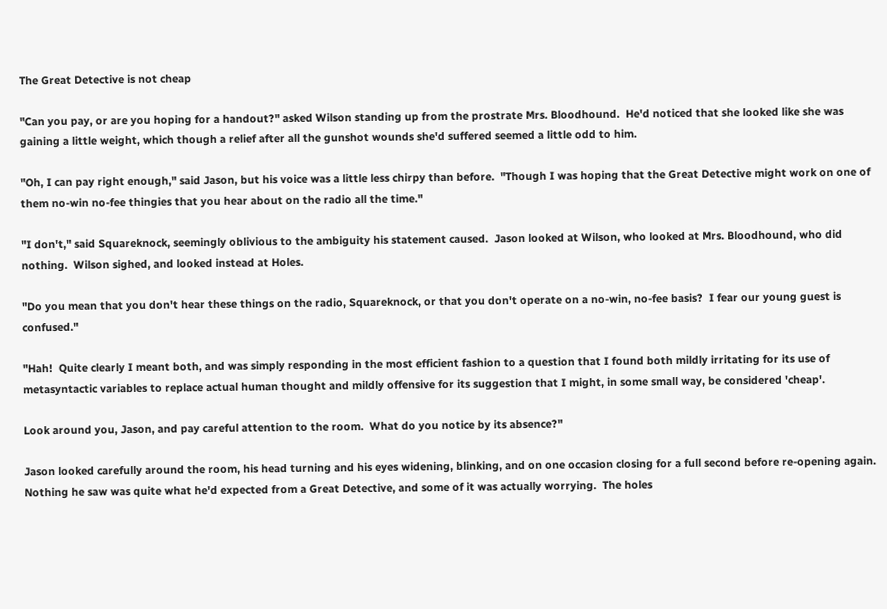The Great Detective is not cheap

"Can you pay, or are you hoping for a handout?" asked Wilson standing up from the prostrate Mrs. Bloodhound.  He'd noticed that she looked like she was gaining a little weight, which though a relief after all the gunshot wounds she'd suffered seemed a little odd to him.

"Oh, I can pay right enough," said Jason, but his voice was a little less chirpy than before.  "Though I was hoping that the Great Detective might work on one of them no-win no-fee thingies that you hear about on the radio all the time."

"I don't," said Squareknock, seemingly oblivious to the ambiguity his statement caused.  Jason looked at Wilson, who looked at Mrs. Bloodhound, who did nothing.  Wilson sighed, and looked instead at Holes.

"Do you mean that you don't hear these things on the radio, Squareknock, or that you don't operate on a no-win, no-fee basis?  I fear our young guest is confused."

"Hah!  Quite clearly I meant both, and was simply responding in the most efficient fashion to a question that I found both mildly irritating for its use of metasyntactic variables to replace actual human thought and mildly offensive for its suggestion that I might, in some small way, be considered 'cheap'.

Look around you, Jason, and pay careful attention to the room.  What do you notice by its absence?"

Jason looked carefully around the room, his head turning and his eyes widening, blinking, and on one occasion closing for a full second before re-opening again.  Nothing he saw was quite what he'd expected from a Great Detective, and some of it was actually worrying.  The holes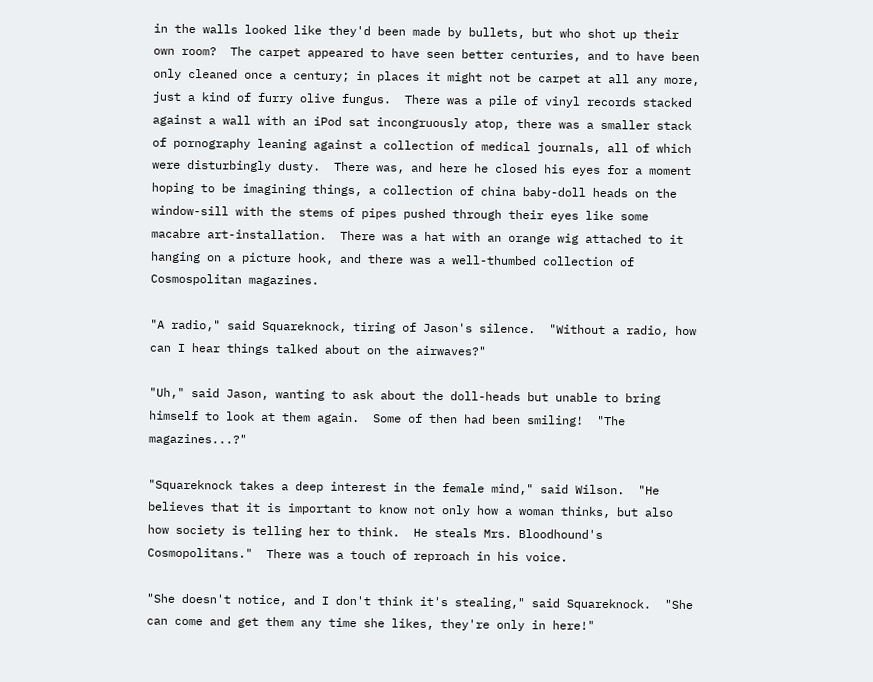in the walls looked like they'd been made by bullets, but who shot up their own room?  The carpet appeared to have seen better centuries, and to have been only cleaned once a century; in places it might not be carpet at all any more, just a kind of furry olive fungus.  There was a pile of vinyl records stacked against a wall with an iPod sat incongruously atop, there was a smaller stack of pornography leaning against a collection of medical journals, all of which were disturbingly dusty.  There was, and here he closed his eyes for a moment hoping to be imagining things, a collection of china baby-doll heads on the window-sill with the stems of pipes pushed through their eyes like some macabre art-installation.  There was a hat with an orange wig attached to it hanging on a picture hook, and there was a well-thumbed collection of Cosmospolitan magazines.

"A radio," said Squareknock, tiring of Jason's silence.  "Without a radio, how can I hear things talked about on the airwaves?"

"Uh," said Jason, wanting to ask about the doll-heads but unable to bring himself to look at them again.  Some of then had been smiling!  "The magazines...?"

"Squareknock takes a deep interest in the female mind," said Wilson.  "He believes that it is important to know not only how a woman thinks, but also how society is telling her to think.  He steals Mrs. Bloodhound's Cosmopolitans."  There was a touch of reproach in his voice.

"She doesn't notice, and I don't think it's stealing," said Squareknock.  "She can come and get them any time she likes, they're only in here!"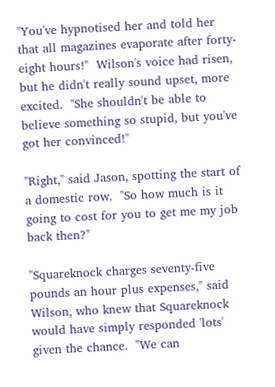"You've hypnotised her and told her that all magazines evaporate after forty-eight hours!"  Wilson's voice had risen, but he didn't really sound upset, more excited.  "She shouldn't be able to believe something so stupid, but you've got her convinced!"

"Right," said Jason, spotting the start of a domestic row.  "So how much is it going to cost for you to get me my job back then?"

"Squareknock charges seventy-five pounds an hour plus expenses," said Wilson, who knew that Squareknock would have simply responded 'lots' given the chance.  "We can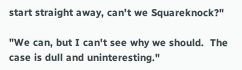start straight away, can't we Squareknock?"

"We can, but I can't see why we should.  The case is dull and uninteresting."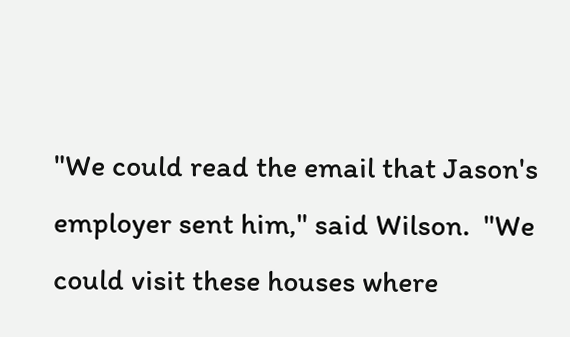"We could read the email that Jason's employer sent him," said Wilson.  "We could visit these houses where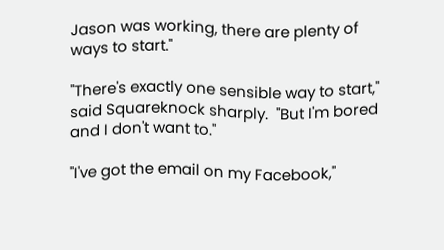Jason was working, there are plenty of ways to start."

"There's exactly one sensible way to start," said Squareknock sharply.  "But I'm bored and I don't want to."

"I've got the email on my Facebook,"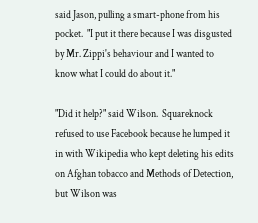said Jason, pulling a smart-phone from his pocket.  "I put it there because I was disgusted by Mr. Zippi's behaviour and I wanted to know what I could do about it."

"Did it help?" said Wilson.  Squareknock refused to use Facebook because he lumped it in with Wikipedia who kept deleting his edits on Afghan tobacco and Methods of Detection, but Wilson was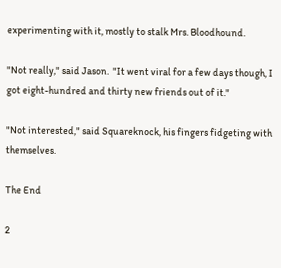experimenting with it, mostly to stalk Mrs. Bloodhound.

"Not really," said Jason.  "It went viral for a few days though, I got eight-hundred and thirty new friends out of it."

"Not interested," said Squareknock, his fingers fidgeting with themselves.

The End

2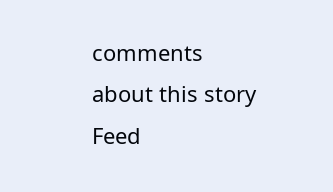comments about this story Feed